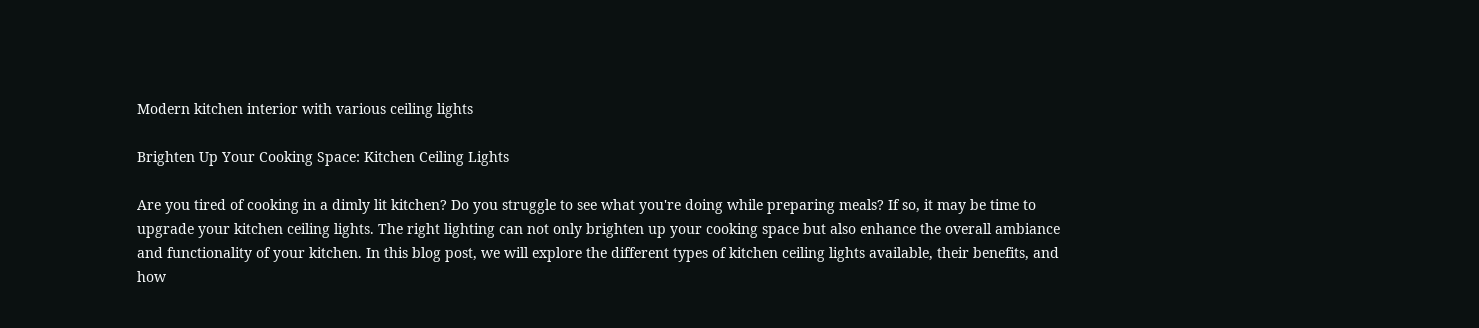Modern kitchen interior with various ceiling lights

Brighten Up Your Cooking Space: Kitchen Ceiling Lights

Are you tired of cooking in a dimly lit kitchen? Do you struggle to see what you're doing while preparing meals? If so, it may be time to upgrade your kitchen ceiling lights. The right lighting can not only brighten up your cooking space but also enhance the overall ambiance and functionality of your kitchen. In this blog post, we will explore the different types of kitchen ceiling lights available, their benefits, and how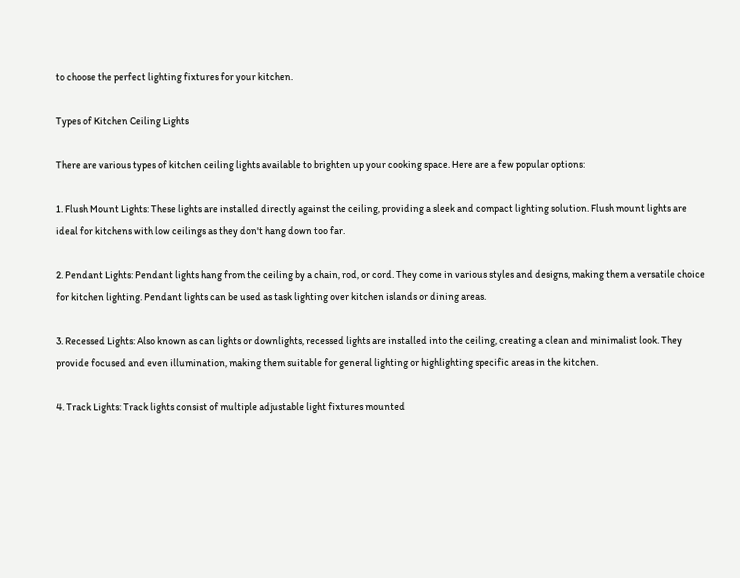to choose the perfect lighting fixtures for your kitchen.

Types of Kitchen Ceiling Lights

There are various types of kitchen ceiling lights available to brighten up your cooking space. Here are a few popular options:

1. Flush Mount Lights: These lights are installed directly against the ceiling, providing a sleek and compact lighting solution. Flush mount lights are ideal for kitchens with low ceilings as they don't hang down too far.

2. Pendant Lights: Pendant lights hang from the ceiling by a chain, rod, or cord. They come in various styles and designs, making them a versatile choice for kitchen lighting. Pendant lights can be used as task lighting over kitchen islands or dining areas.

3. Recessed Lights: Also known as can lights or downlights, recessed lights are installed into the ceiling, creating a clean and minimalist look. They provide focused and even illumination, making them suitable for general lighting or highlighting specific areas in the kitchen.

4. Track Lights: Track lights consist of multiple adjustable light fixtures mounted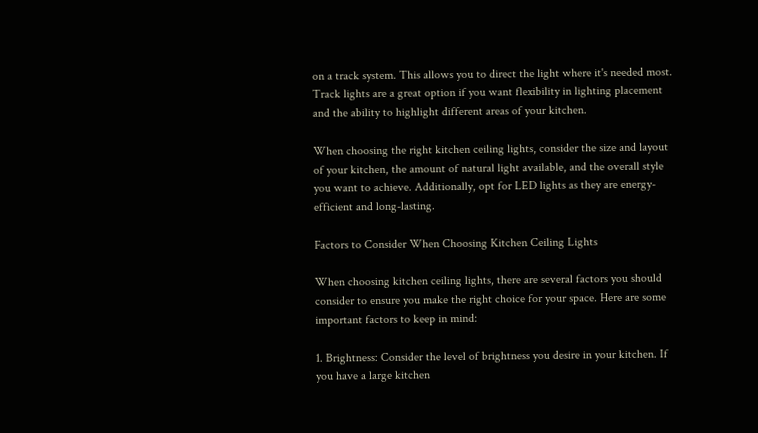on a track system. This allows you to direct the light where it's needed most. Track lights are a great option if you want flexibility in lighting placement and the ability to highlight different areas of your kitchen.

When choosing the right kitchen ceiling lights, consider the size and layout of your kitchen, the amount of natural light available, and the overall style you want to achieve. Additionally, opt for LED lights as they are energy-efficient and long-lasting.

Factors to Consider When Choosing Kitchen Ceiling Lights

When choosing kitchen ceiling lights, there are several factors you should consider to ensure you make the right choice for your space. Here are some important factors to keep in mind:

1. Brightness: Consider the level of brightness you desire in your kitchen. If you have a large kitchen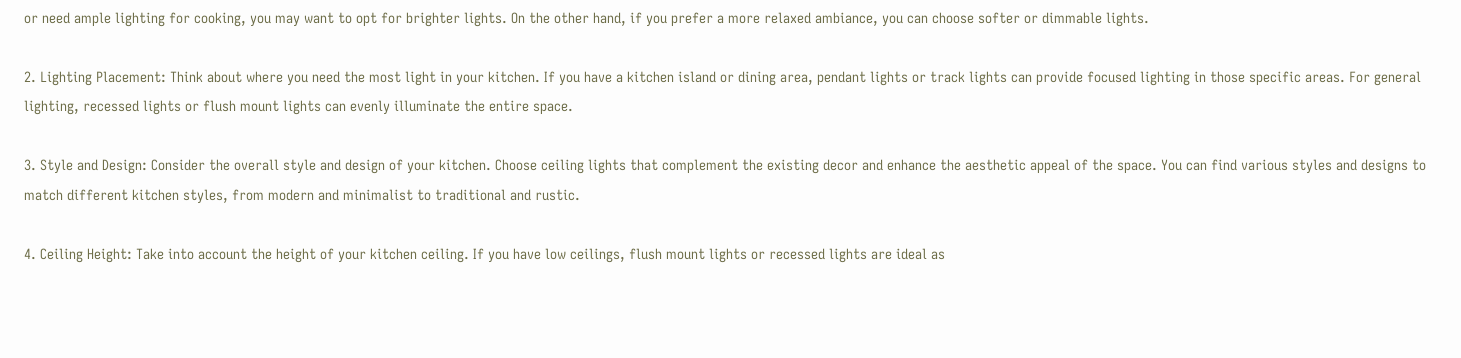or need ample lighting for cooking, you may want to opt for brighter lights. On the other hand, if you prefer a more relaxed ambiance, you can choose softer or dimmable lights.

2. Lighting Placement: Think about where you need the most light in your kitchen. If you have a kitchen island or dining area, pendant lights or track lights can provide focused lighting in those specific areas. For general lighting, recessed lights or flush mount lights can evenly illuminate the entire space.

3. Style and Design: Consider the overall style and design of your kitchen. Choose ceiling lights that complement the existing decor and enhance the aesthetic appeal of the space. You can find various styles and designs to match different kitchen styles, from modern and minimalist to traditional and rustic.

4. Ceiling Height: Take into account the height of your kitchen ceiling. If you have low ceilings, flush mount lights or recessed lights are ideal as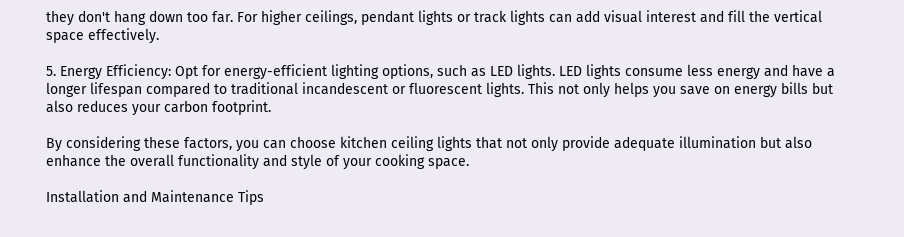they don't hang down too far. For higher ceilings, pendant lights or track lights can add visual interest and fill the vertical space effectively.

5. Energy Efficiency: Opt for energy-efficient lighting options, such as LED lights. LED lights consume less energy and have a longer lifespan compared to traditional incandescent or fluorescent lights. This not only helps you save on energy bills but also reduces your carbon footprint.

By considering these factors, you can choose kitchen ceiling lights that not only provide adequate illumination but also enhance the overall functionality and style of your cooking space.

Installation and Maintenance Tips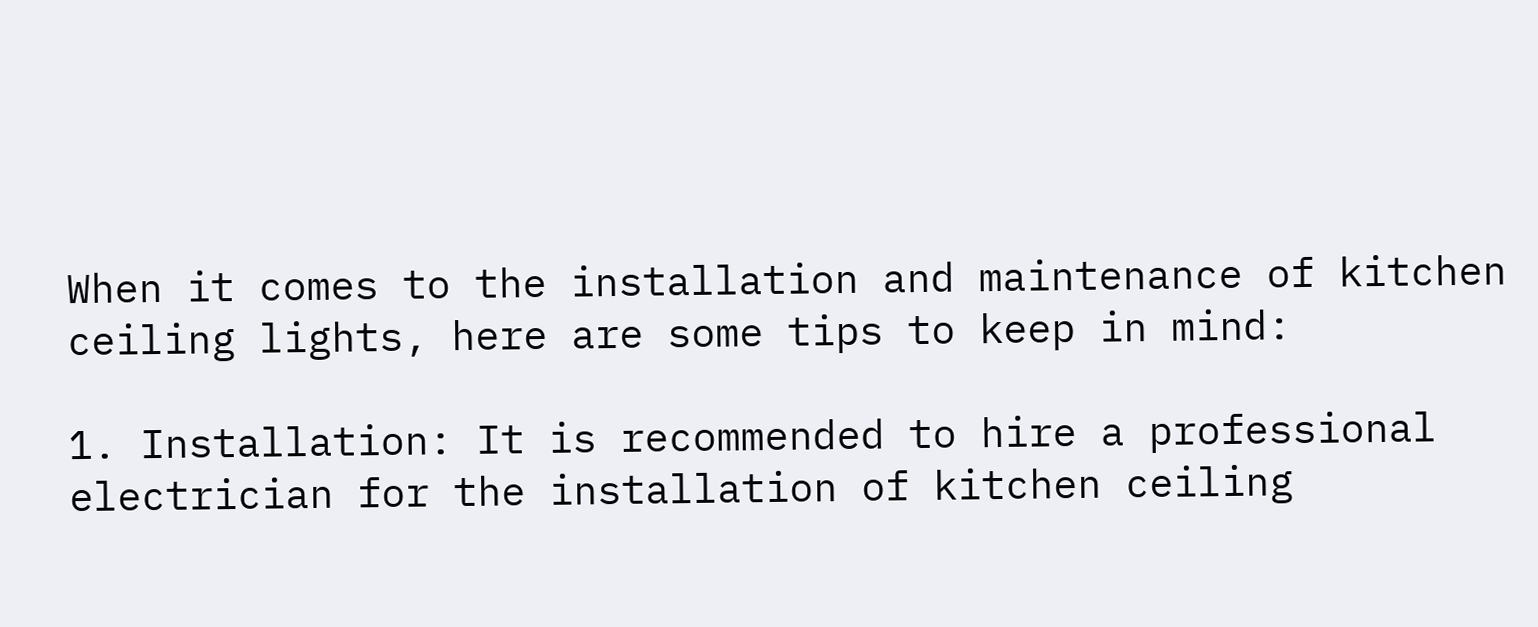When it comes to the installation and maintenance of kitchen ceiling lights, here are some tips to keep in mind:

1. Installation: It is recommended to hire a professional electrician for the installation of kitchen ceiling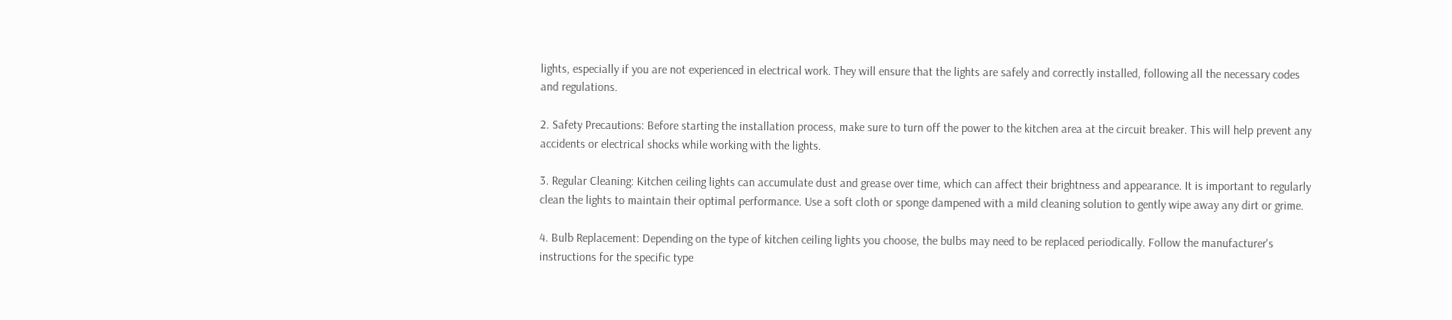lights, especially if you are not experienced in electrical work. They will ensure that the lights are safely and correctly installed, following all the necessary codes and regulations.

2. Safety Precautions: Before starting the installation process, make sure to turn off the power to the kitchen area at the circuit breaker. This will help prevent any accidents or electrical shocks while working with the lights.

3. Regular Cleaning: Kitchen ceiling lights can accumulate dust and grease over time, which can affect their brightness and appearance. It is important to regularly clean the lights to maintain their optimal performance. Use a soft cloth or sponge dampened with a mild cleaning solution to gently wipe away any dirt or grime.

4. Bulb Replacement: Depending on the type of kitchen ceiling lights you choose, the bulbs may need to be replaced periodically. Follow the manufacturer's instructions for the specific type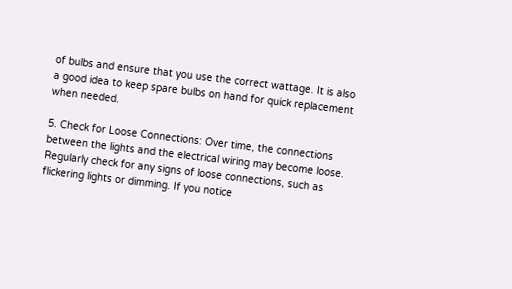of bulbs and ensure that you use the correct wattage. It is also a good idea to keep spare bulbs on hand for quick replacement when needed.

5. Check for Loose Connections: Over time, the connections between the lights and the electrical wiring may become loose. Regularly check for any signs of loose connections, such as flickering lights or dimming. If you notice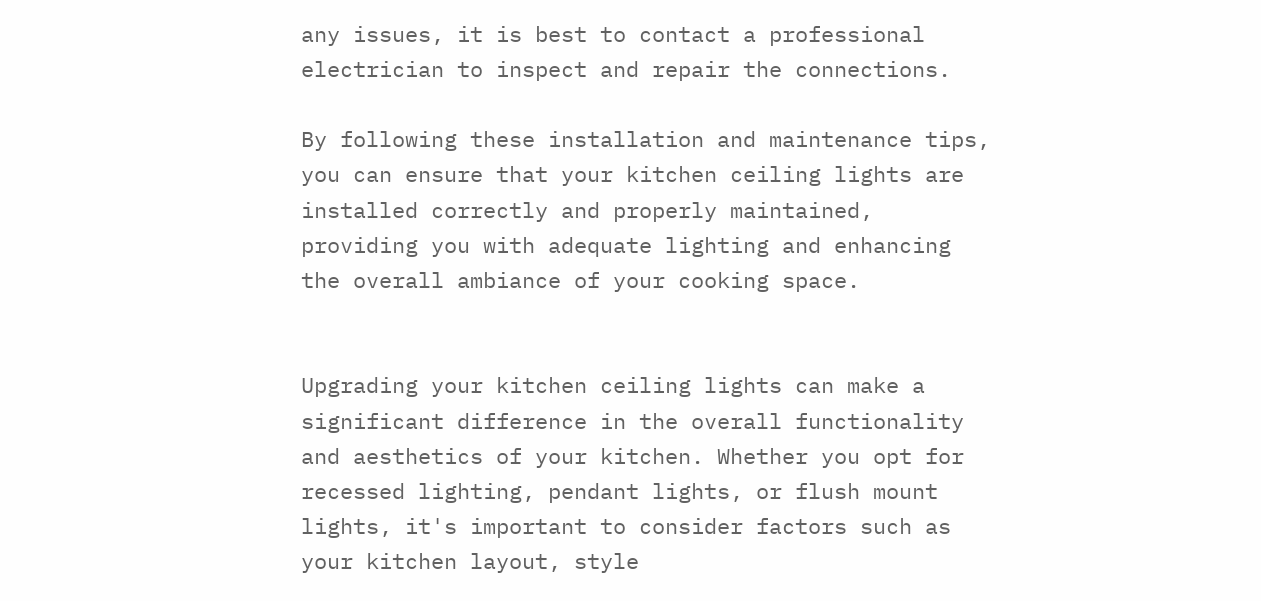any issues, it is best to contact a professional electrician to inspect and repair the connections.

By following these installation and maintenance tips, you can ensure that your kitchen ceiling lights are installed correctly and properly maintained, providing you with adequate lighting and enhancing the overall ambiance of your cooking space.


Upgrading your kitchen ceiling lights can make a significant difference in the overall functionality and aesthetics of your kitchen. Whether you opt for recessed lighting, pendant lights, or flush mount lights, it's important to consider factors such as your kitchen layout, style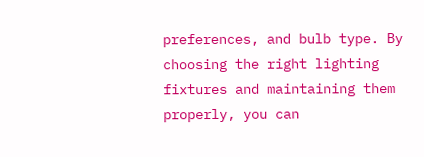preferences, and bulb type. By choosing the right lighting fixtures and maintaining them properly, you can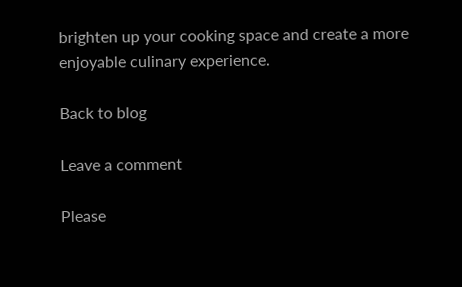brighten up your cooking space and create a more enjoyable culinary experience.

Back to blog

Leave a comment

Please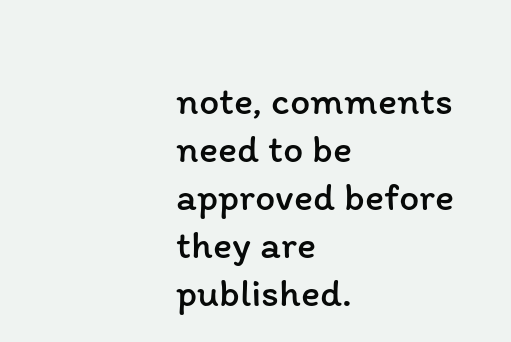note, comments need to be approved before they are published.